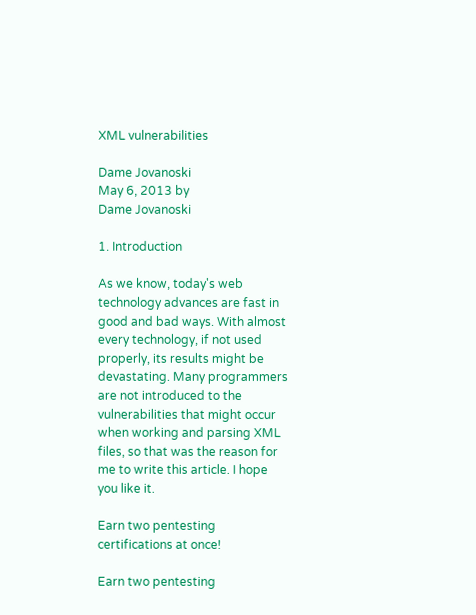XML vulnerabilities

Dame Jovanoski
May 6, 2013 by
Dame Jovanoski

1. Introduction

As we know, today's web technology advances are fast in good and bad ways. With almost every technology, if not used properly, its results might be devastating. Many programmers are not introduced to the vulnerabilities that might occur when working and parsing XML files, so that was the reason for me to write this article. I hope you like it.

Earn two pentesting certifications at once!

Earn two pentesting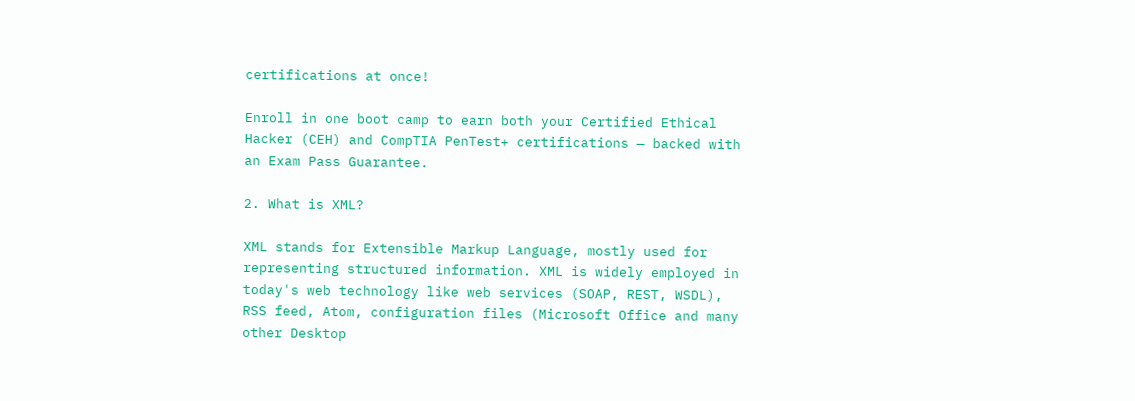certifications at once!

Enroll in one boot camp to earn both your Certified Ethical Hacker (CEH) and CompTIA PenTest+ certifications — backed with an Exam Pass Guarantee.

2. What is XML?

XML stands for Extensible Markup Language, mostly used for representing structured information. XML is widely employed in today's web technology like web services (SOAP, REST, WSDL), RSS feed, Atom, configuration files (Microsoft Office and many other Desktop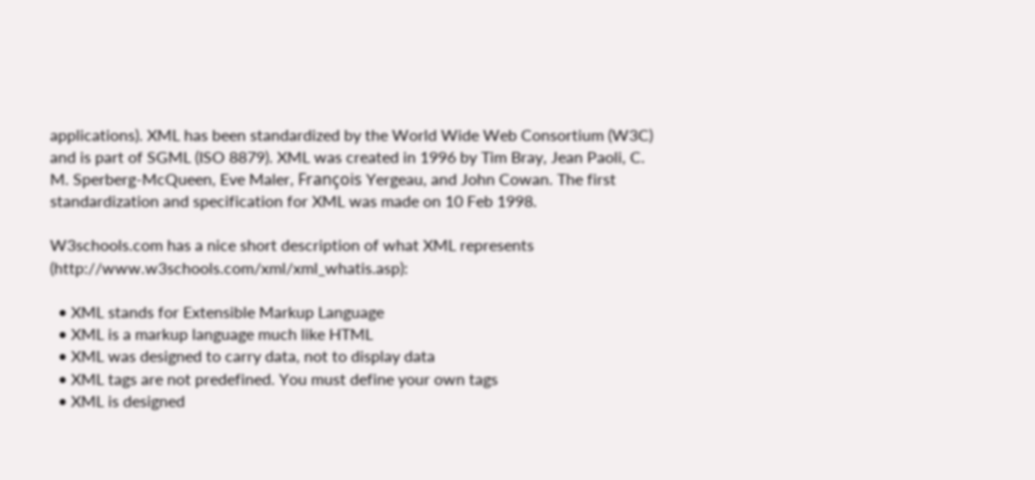applications). XML has been standardized by the World Wide Web Consortium (W3C) and is part of SGML (ISO 8879). XML was created in 1996 by Tim Bray, Jean Paoli, C. M. Sperberg-McQueen, Eve Maler, François Yergeau, and John Cowan. The first standardization and specification for XML was made on 10 Feb 1998.

W3schools.com has a nice short description of what XML represents (http://www.w3schools.com/xml/xml_whatis.asp):

  • XML stands for Extensible Markup Language
  • XML is a markup language much like HTML
  • XML was designed to carry data, not to display data
  • XML tags are not predefined. You must define your own tags
  • XML is designed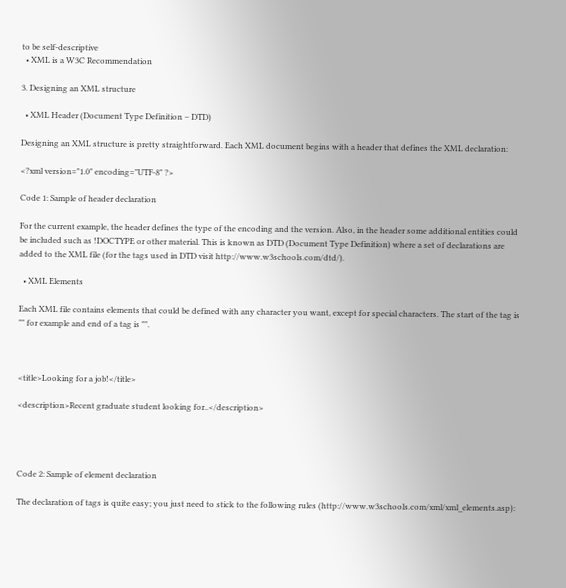to be self-descriptive
  • XML is a W3C Recommendation

3. Designing an XML structure

  • XML Header (Document Type Definition – DTD)

Designing an XML structure is pretty straightforward. Each XML document begins with a header that defines the XML declaration:

<?xml version="1.0" encoding="UTF-8" ?>

Code 1: Sample of header declaration

For the current example, the header defines the type of the encoding and the version. Also, in the header some additional entities could be included such as !DOCTYPE or other material. This is known as DTD (Document Type Definition) where a set of declarations are added to the XML file (for the tags used in DTD visit http://www.w3schools.com/dtd/).

  • XML Elements

Each XML file contains elements that could be defined with any character you want, except for special characters. The start of the tag is "" for example and end of a tag is "".



<title>Looking for a job!</title>

<description>Recent graduate student looking for..</description>




Code 2: Sample of element declaration

The declaration of tags is quite easy; you just need to stick to the following rules (http://www.w3schools.com/xml/xml_elements.asp):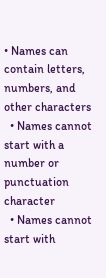• Names can contain letters, numbers, and other characters
  • Names cannot start with a number or punctuation character
  • Names cannot start with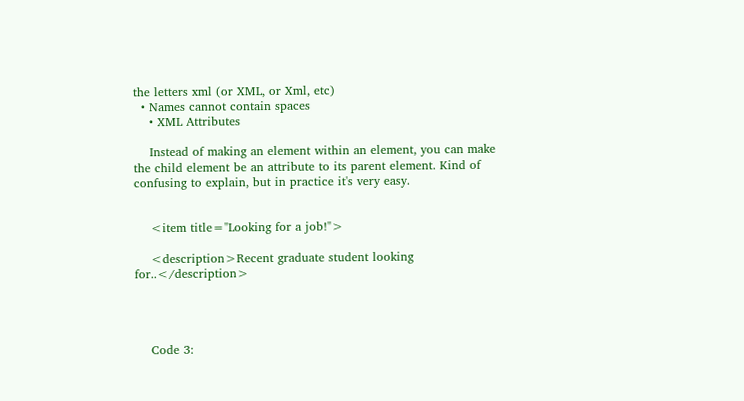the letters xml (or XML, or Xml, etc)
  • Names cannot contain spaces
    • XML Attributes

    Instead of making an element within an element, you can make the child element be an attribute to its parent element. Kind of confusing to explain, but in practice it's very easy.


    <item title="Looking for a job!">

    <description>Recent graduate student looking for..</description>




    Code 3: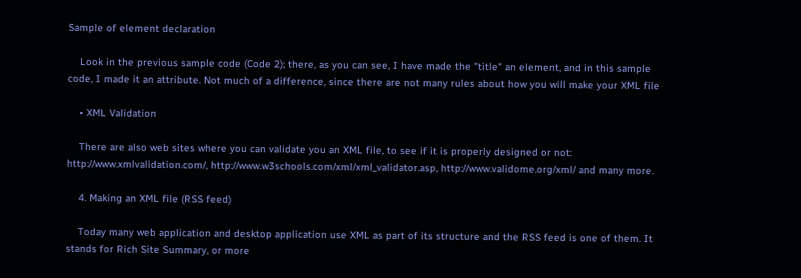Sample of element declaration

    Look in the previous sample code (Code 2); there, as you can see, I have made the "title" an element, and in this sample code, I made it an attribute. Not much of a difference, since there are not many rules about how you will make your XML file

    • XML Validation

    There are also web sites where you can validate you an XML file, to see if it is properly designed or not: http://www.xmlvalidation.com/, http://www.w3schools.com/xml/xml_validator.asp, http://www.validome.org/xml/ and many more.

    4. Making an XML file (RSS feed)

    Today many web application and desktop application use XML as part of its structure and the RSS feed is one of them. It stands for Rich Site Summary, or more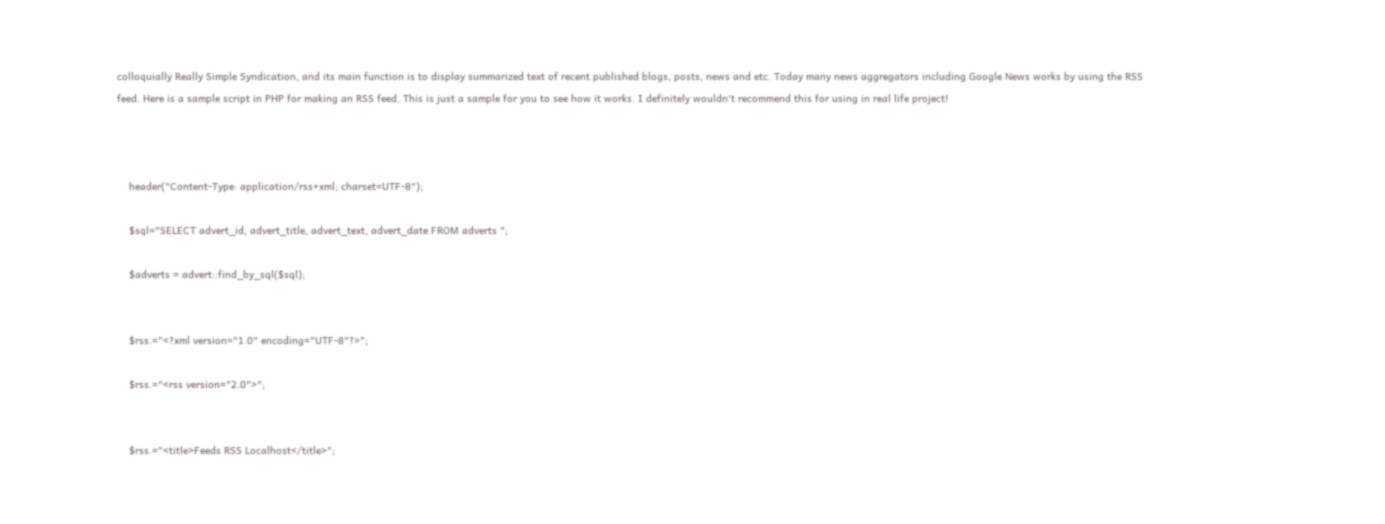colloquially Really Simple Syndication, and its main function is to display summarized text of recent published blogs, posts, news and etc. Today many news aggregators including Google News works by using the RSS feed. Here is a sample script in PHP for making an RSS feed. This is just a sample for you to see how it works. I definitely wouldn't recommend this for using in real life project!



    header("Content-Type: application/rss+xml; charset=UTF-8");

    $sql="SELECT advert_id, advert_title, advert_text, advert_date FROM adverts ";

    $adverts = advert::find_by_sql($sql);


    $rss.="<?xml version="1.0" encoding="UTF-8"?>";

    $rss.="<rss version="2.0">";


    $rss.="<title>Feeds RSS Localhost</title>";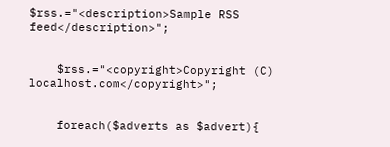$rss.="<description>Sample RSS feed</description>";


    $rss.="<copyright>Copyright (C) localhost.com</copyright>";


    foreach($adverts as $advert){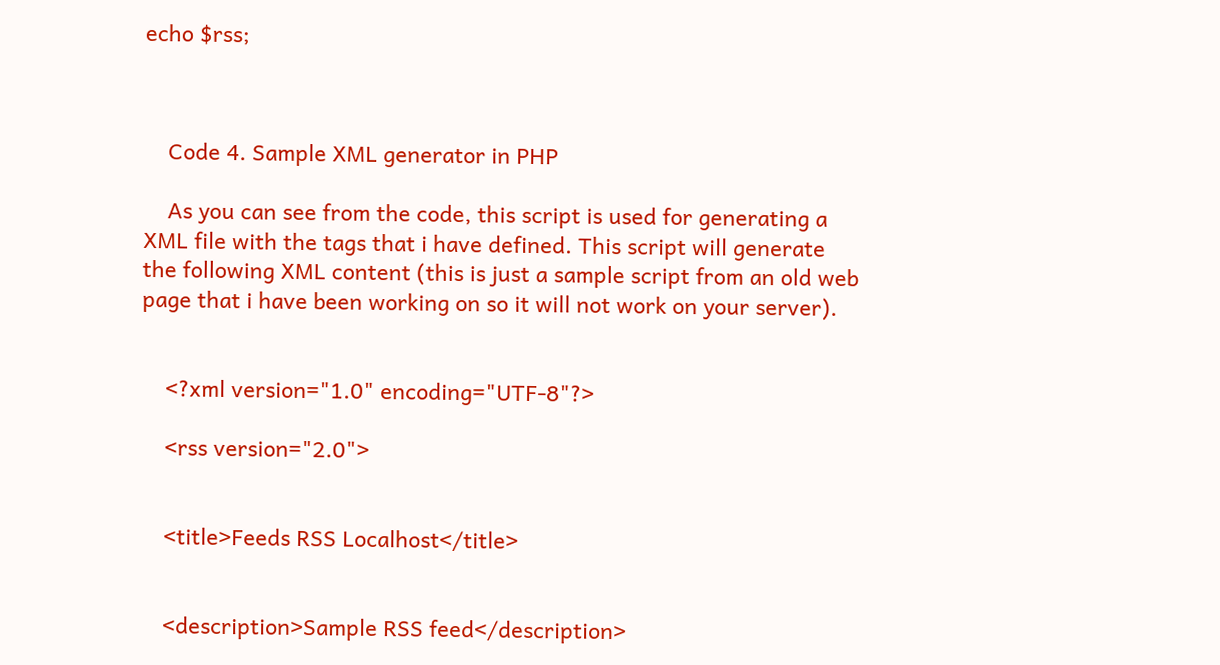echo $rss;



    Code 4. Sample XML generator in PHP

    As you can see from the code, this script is used for generating a XML file with the tags that i have defined. This script will generate the following XML content (this is just a sample script from an old web page that i have been working on so it will not work on your server).


    <?xml version="1.0" encoding="UTF-8"?>

    <rss version="2.0">


    <title>Feeds RSS Localhost</title>


    <description>Sample RSS feed</description>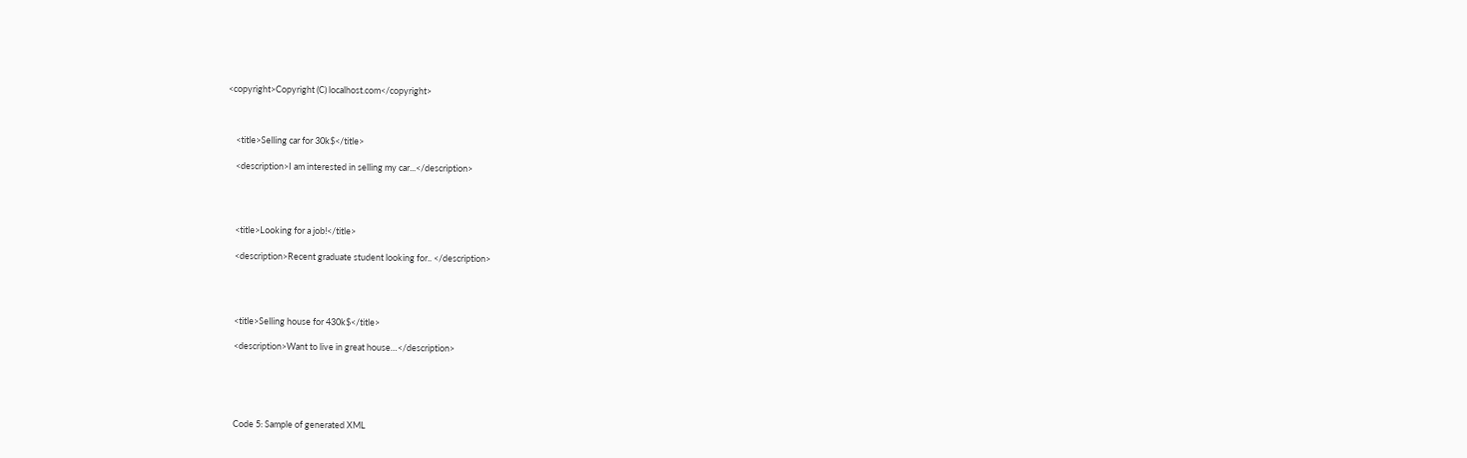<copyright>Copyright (C) localhost.com</copyright>



    <title>Selling car for 30k$</title>

    <description>I am interested in selling my car...</description>




    <title>Looking for a job!</title>

    <description>Recent graduate student looking for.. </description>




    <title>Selling house for 430k$</title>

    <description>Want to live in great house…</description>





    Code 5: Sample of generated XML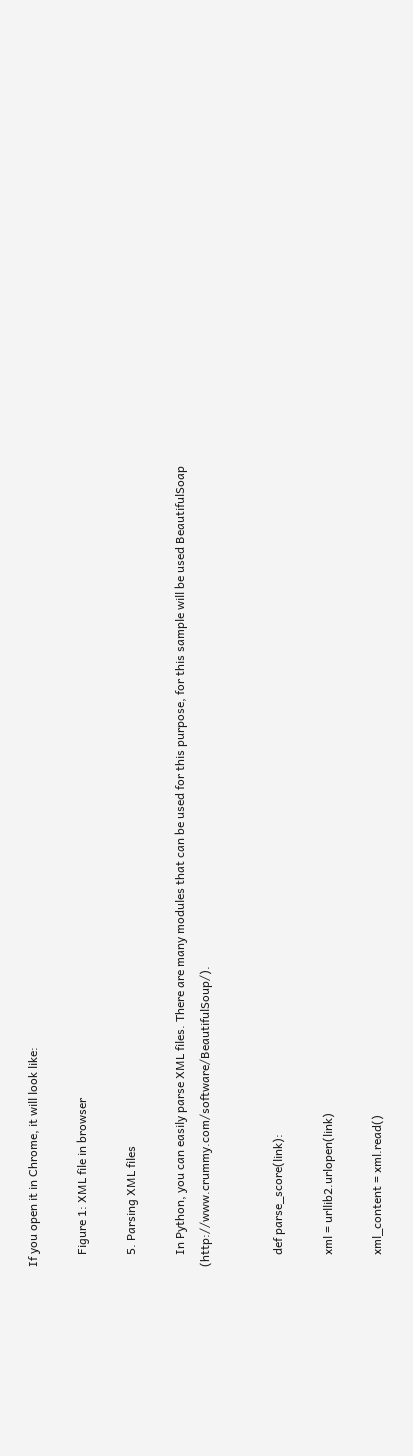If you open it in Chrome, it will look like:

    Figure 1: XML file in browser

    5. Parsing XML files

    In Python, you can easily parse XML files. There are many modules that can be used for this purpose, for this sample will be used BeautifulSoap (http://www.crummy.com/software/BeautifulSoup/).


    def parse_score(link):

    xml = urllib2.urlopen(link)

    xml_content = xml.read()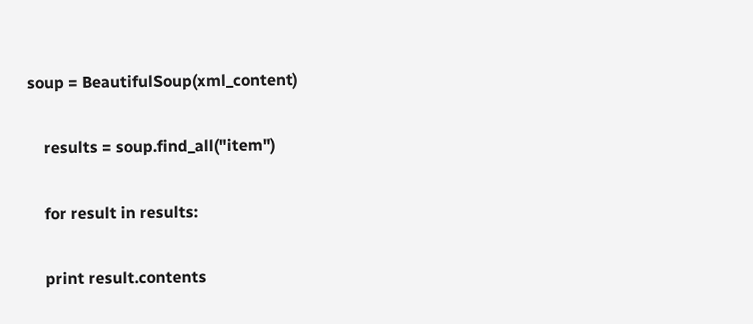soup = BeautifulSoup(xml_content)

    results = soup.find_all("item")

    for result in results:

    print result.contents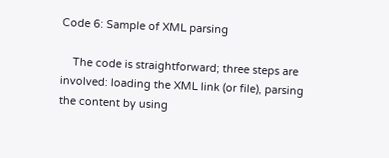Code 6: Sample of XML parsing

    The code is straightforward; three steps are involved: loading the XML link (or file), parsing the content by using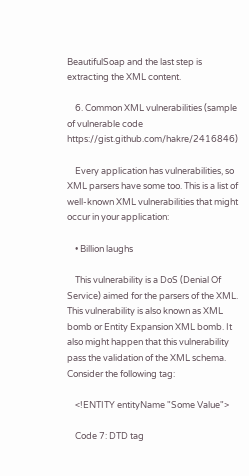BeautifulSoap and the last step is extracting the XML content.

    6. Common XML vulnerabilities (sample of vulnerable code https://gist.github.com/hakre/2416846)

    Every application has vulnerabilities, so XML parsers have some too. This is a list of well-known XML vulnerabilities that might occur in your application:

    • Billion laughs

    This vulnerability is a DoS (Denial Of Service) aimed for the parsers of the XML. This vulnerability is also known as XML bomb or Entity Expansion XML bomb. It also might happen that this vulnerability pass the validation of the XML schema. Consider the following tag:

    <!ENTITY entityName "Some Value">

    Code 7: DTD tag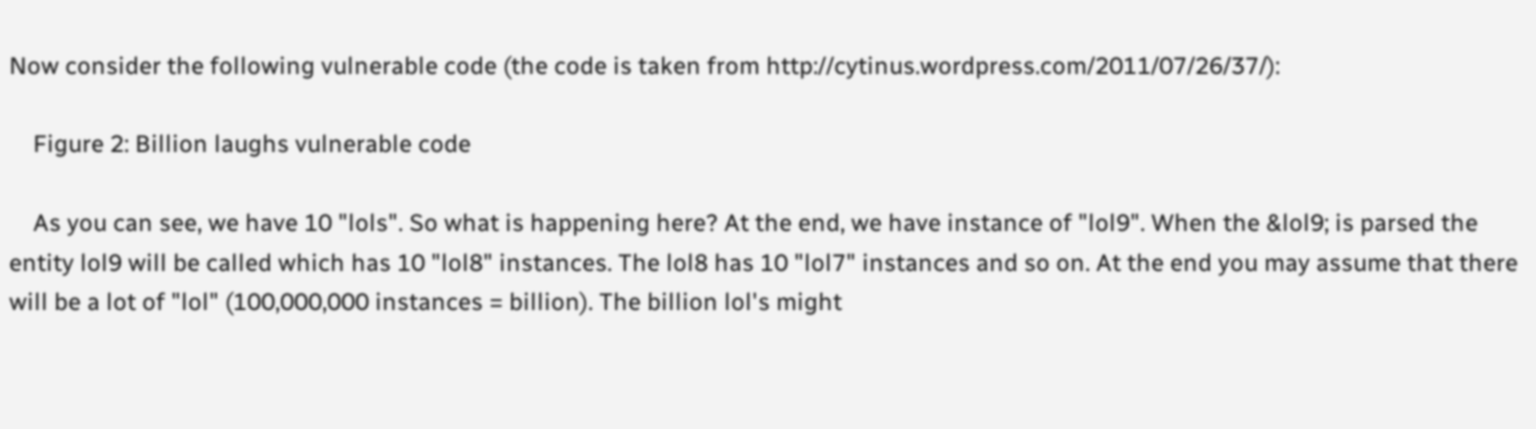Now consider the following vulnerable code (the code is taken from http://cytinus.wordpress.com/2011/07/26/37/):

    Figure 2: Billion laughs vulnerable code

    As you can see, we have 10 "lols". So what is happening here? At the end, we have instance of "lol9". When the &lol9; is parsed the entity lol9 will be called which has 10 "lol8" instances. The lol8 has 10 "lol7" instances and so on. At the end you may assume that there will be a lot of "lol" (100,000,000 instances = billion). The billion lol's might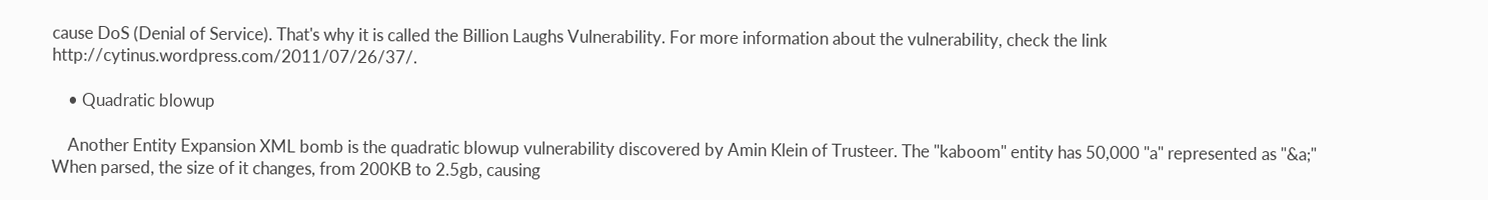cause DoS (Denial of Service). That's why it is called the Billion Laughs Vulnerability. For more information about the vulnerability, check the link http://cytinus.wordpress.com/2011/07/26/37/.

    • Quadratic blowup

    Another Entity Expansion XML bomb is the quadratic blowup vulnerability discovered by Amin Klein of Trusteer. The "kaboom" entity has 50,000 "a" represented as "&a;" When parsed, the size of it changes, from 200KB to 2.5gb, causing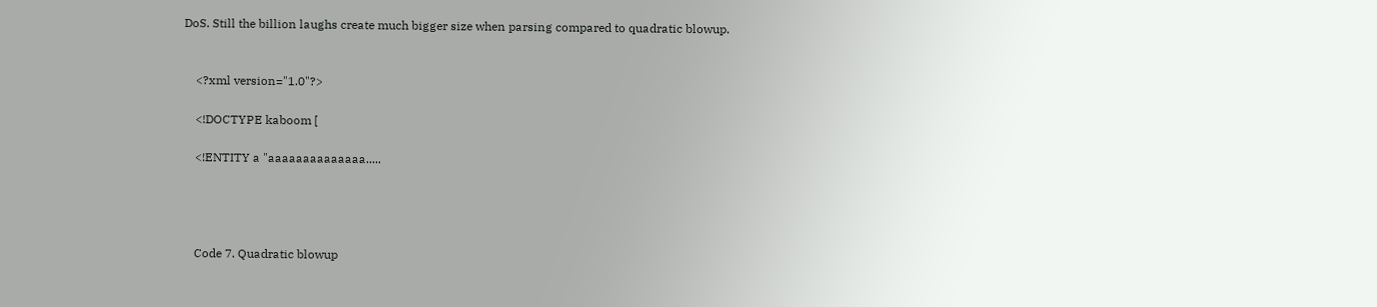DoS. Still the billion laughs create much bigger size when parsing compared to quadratic blowup.


    <?xml version="1.0"?>

    <!DOCTYPE kaboom [

    <!ENTITY a "aaaaaaaaaaaaaa.....




    Code 7. Quadratic blowup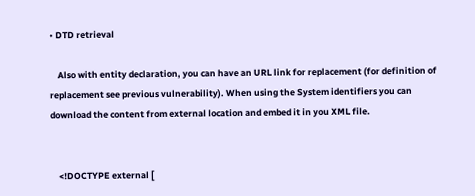• DTD retrieval

    Also with entity declaration, you can have an URL link for replacement (for definition of replacement see previous vulnerability). When using the System identifiers you can download the content from external location and embed it in you XML file.


    <!DOCTYPE external [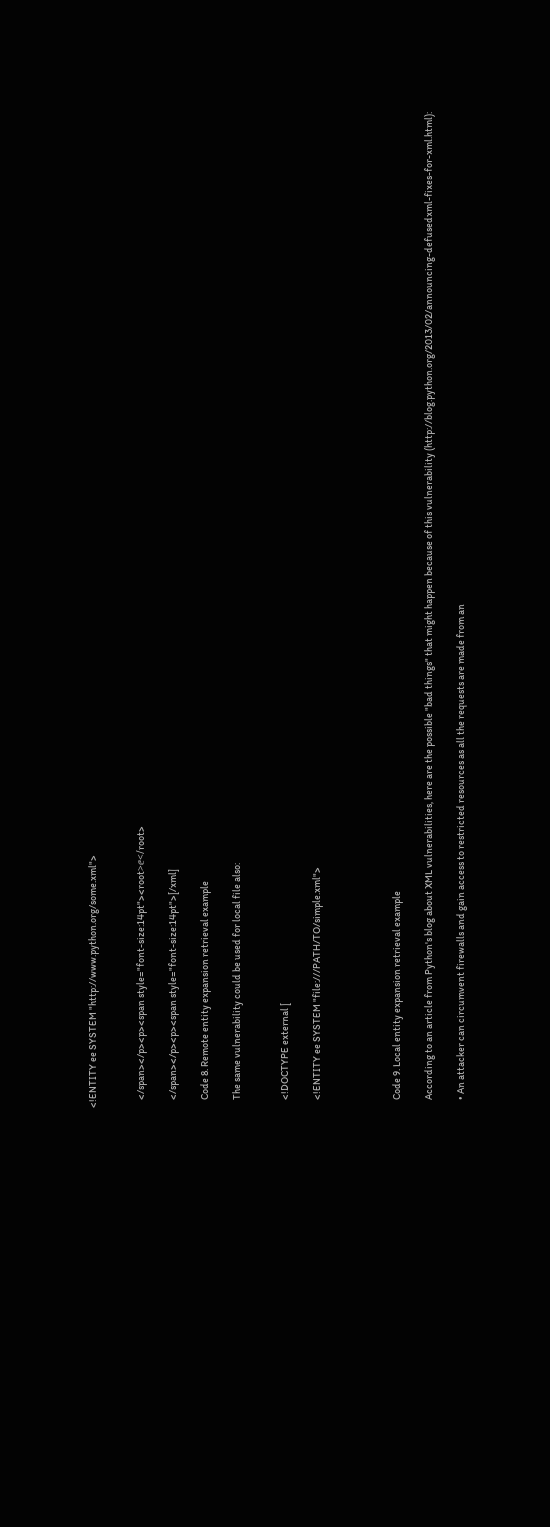<!ENTITY ee SYSTEM "http://www.python.org/some.xml">


    </span></p><p><span style="font-size:14pt"><root>ⅇ</root>

    </span></p><p><span style="font-size:14pt">[/xml]

    Code 8. Remote entity expansion retrieval example

    The same vulnerability could be used for local file also:


    <!DOCTYPE external [

    <!ENTITY ee SYSTEM "file:///PATH/TO/simple.xml">




    Code 9. Local entity expansion retrieval example

    According to an article from Python's blog about XML vulnerabilities, here are the possible "bad things" that might happen because of this vulnerability (http://blog.python.org/2013/02/announcing-defusedxml-fixes-for-xml.html):

    • An attacker can circumvent firewalls and gain access to restricted resources as all the requests are made from an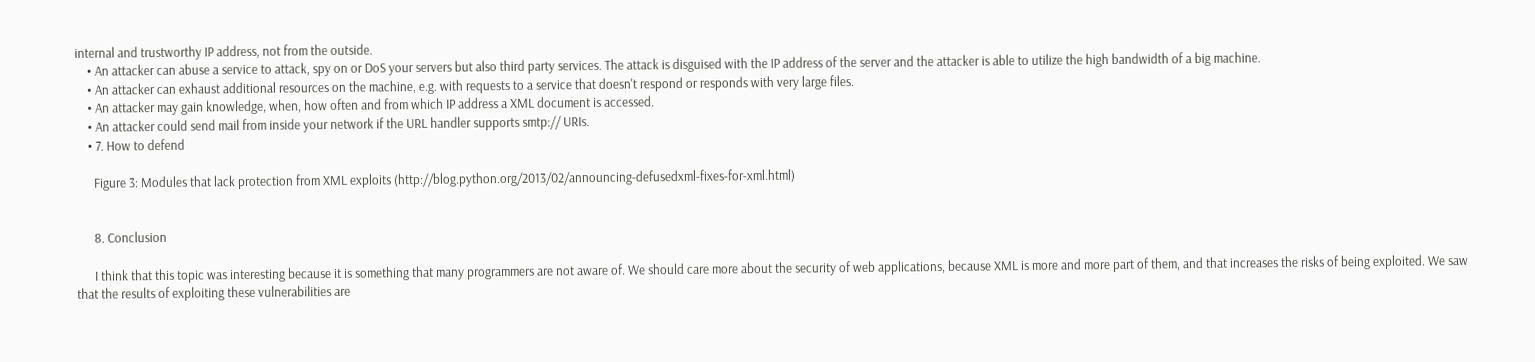internal and trustworthy IP address, not from the outside.
    • An attacker can abuse a service to attack, spy on or DoS your servers but also third party services. The attack is disguised with the IP address of the server and the attacker is able to utilize the high bandwidth of a big machine.
    • An attacker can exhaust additional resources on the machine, e.g. with requests to a service that doesn't respond or responds with very large files.
    • An attacker may gain knowledge, when, how often and from which IP address a XML document is accessed.
    • An attacker could send mail from inside your network if the URL handler supports smtp:// URIs.
    • 7. How to defend

      Figure 3: Modules that lack protection from XML exploits (http://blog.python.org/2013/02/announcing-defusedxml-fixes-for-xml.html)


      8. Conclusion

      I think that this topic was interesting because it is something that many programmers are not aware of. We should care more about the security of web applications, because XML is more and more part of them, and that increases the risks of being exploited. We saw that the results of exploiting these vulnerabilities are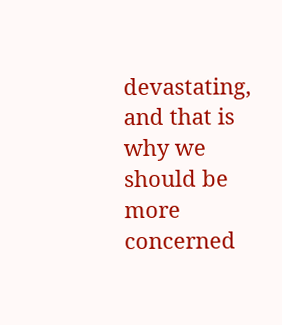devastating, and that is why we should be more concerned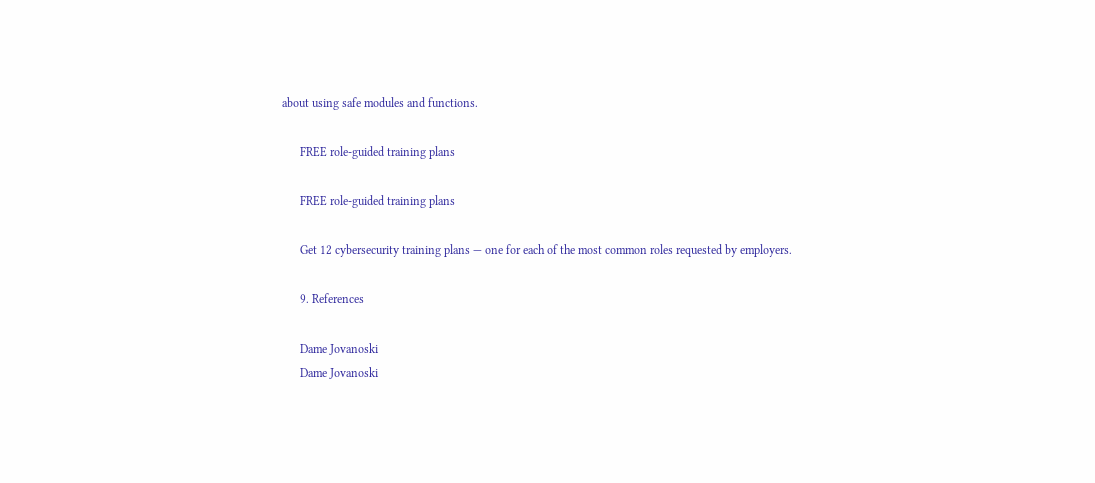about using safe modules and functions.

      FREE role-guided training plans

      FREE role-guided training plans

      Get 12 cybersecurity training plans — one for each of the most common roles requested by employers.

      9. References

      Dame Jovanoski
      Dame Jovanoski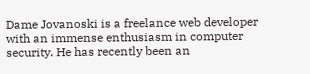Dame Jovanoski is a freelance web developer with an immense enthusiasm in computer security. He has recently been an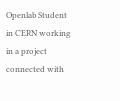Openlab Student in CERN working in a project connected with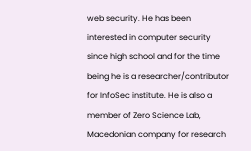web security. He has been interested in computer security since high school and for the time being he is a researcher/contributor for InfoSec institute. He is also a member of Zero Science Lab, Macedonian company for research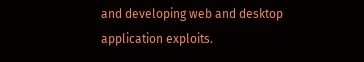and developing web and desktop application exploits.